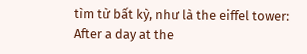tìm từ bất kỳ, như là the eiffel tower:
After a day at the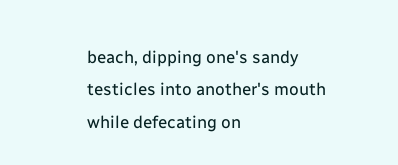beach, dipping one's sandy testicles into another's mouth while defecating on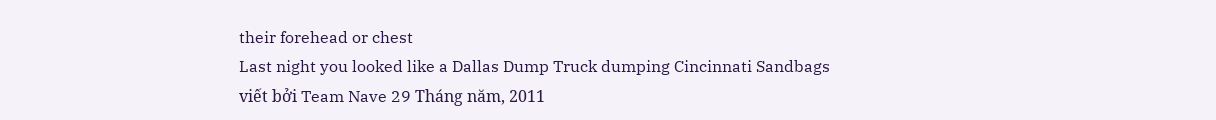their forehead or chest
Last night you looked like a Dallas Dump Truck dumping Cincinnati Sandbags
viết bởi Team Nave 29 Tháng năm, 2011